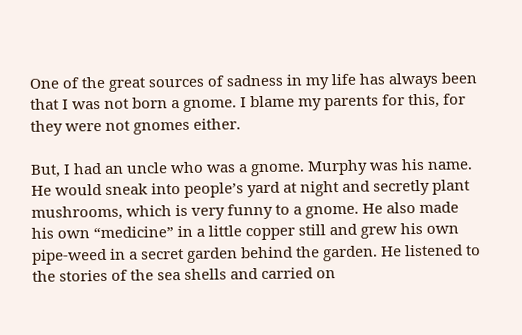One of the great sources of sadness in my life has always been that I was not born a gnome. I blame my parents for this, for they were not gnomes either.

But, I had an uncle who was a gnome. Murphy was his name. He would sneak into people’s yard at night and secretly plant mushrooms, which is very funny to a gnome. He also made his own “medicine” in a little copper still and grew his own pipe-weed in a secret garden behind the garden. He listened to the stories of the sea shells and carried on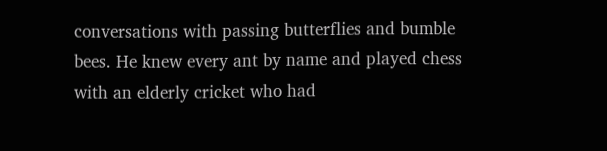conversations with passing butterflies and bumble bees. He knew every ant by name and played chess with an elderly cricket who had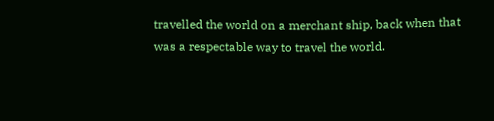travelled the world on a merchant ship, back when that was a respectable way to travel the world.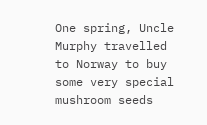One spring, Uncle Murphy travelled to Norway to buy some very special mushroom seeds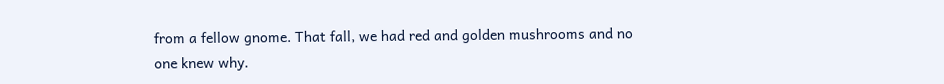from a fellow gnome. That fall, we had red and golden mushrooms and no one knew why.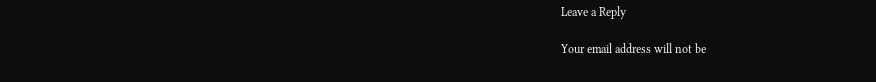Leave a Reply

Your email address will not be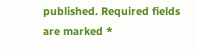published. Required fields are marked *